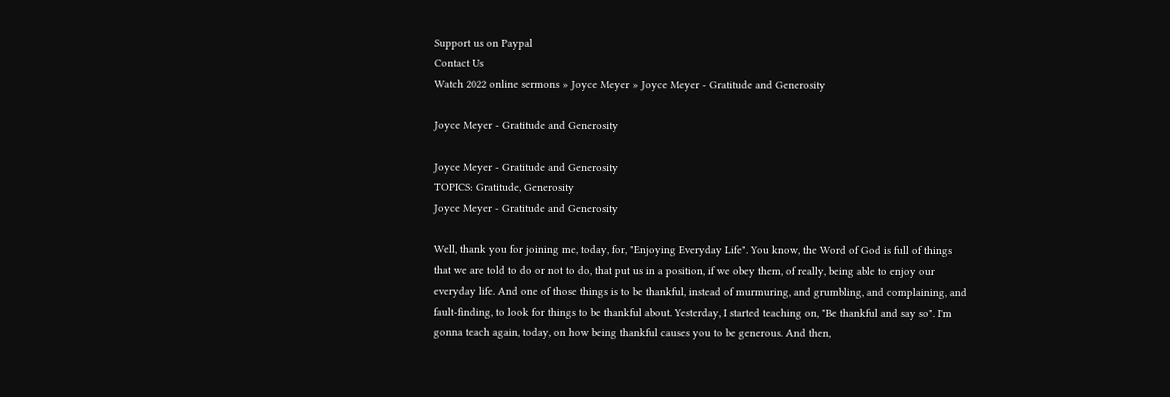Support us on Paypal
Contact Us
Watch 2022 online sermons » Joyce Meyer » Joyce Meyer - Gratitude and Generosity

Joyce Meyer - Gratitude and Generosity

Joyce Meyer - Gratitude and Generosity
TOPICS: Gratitude, Generosity
Joyce Meyer - Gratitude and Generosity

Well, thank you for joining me, today, for, "Enjoying Everyday Life". You know, the Word of God is full of things that we are told to do or not to do, that put us in a position, if we obey them, of really, being able to enjoy our everyday life. And one of those things is to be thankful, instead of murmuring, and grumbling, and complaining, and fault-finding, to look for things to be thankful about. Yesterday, I started teaching on, "Be thankful and say so". I'm gonna teach again, today, on how being thankful causes you to be generous. And then,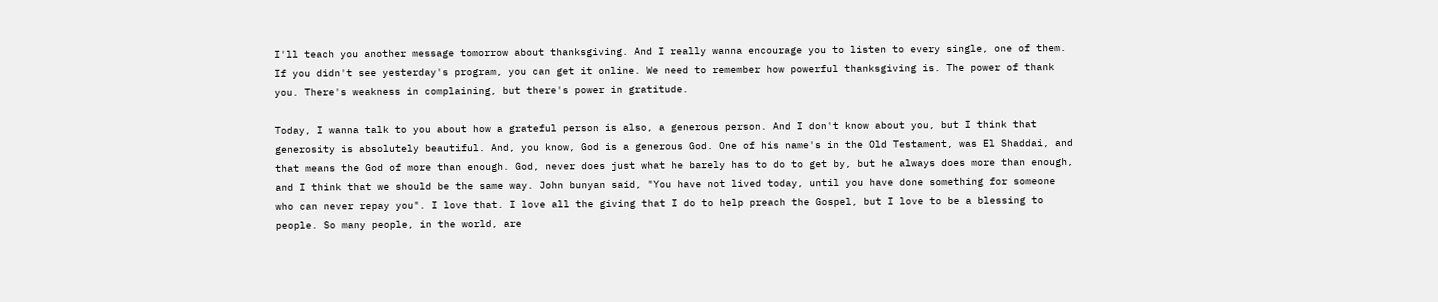I'll teach you another message tomorrow about thanksgiving. And I really wanna encourage you to listen to every single, one of them. If you didn't see yesterday's program, you can get it online. We need to remember how powerful thanksgiving is. The power of thank you. There's weakness in complaining, but there's power in gratitude.

Today, I wanna talk to you about how a grateful person is also, a generous person. And I don't know about you, but I think that generosity is absolutely beautiful. And, you know, God is a generous God. One of his name's in the Old Testament, was El Shaddai, and that means the God of more than enough. God, never does just what he barely has to do to get by, but he always does more than enough, and I think that we should be the same way. John bunyan said, "You have not lived today, until you have done something for someone who can never repay you". I love that. I love all the giving that I do to help preach the Gospel, but I love to be a blessing to people. So many people, in the world, are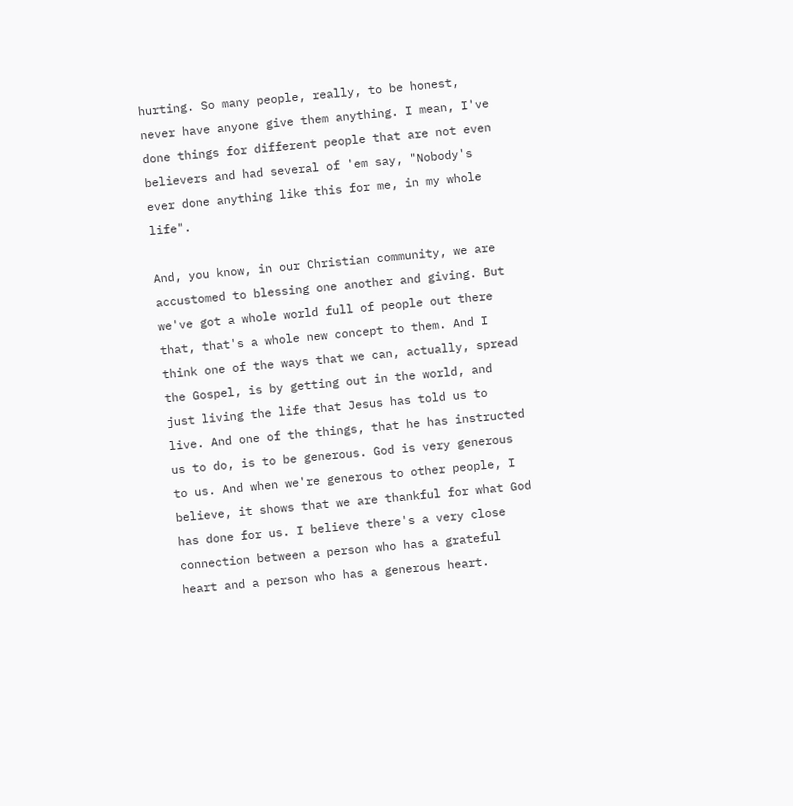hurting. So many people, really, to be honest, never have anyone give them anything. I mean, I've done things for different people that are not even believers and had several of 'em say, "Nobody's ever done anything like this for me, in my whole life".

And, you know, in our Christian community, we are accustomed to blessing one another and giving. But we've got a whole world full of people out there that, that's a whole new concept to them. And I think one of the ways that we can, actually, spread the Gospel, is by getting out in the world, and just living the life that Jesus has told us to live. And one of the things, that he has instructed us to do, is to be generous. God is very generous to us. And when we're generous to other people, I believe, it shows that we are thankful for what God has done for us. I believe there's a very close connection between a person who has a grateful heart and a person who has a generous heart.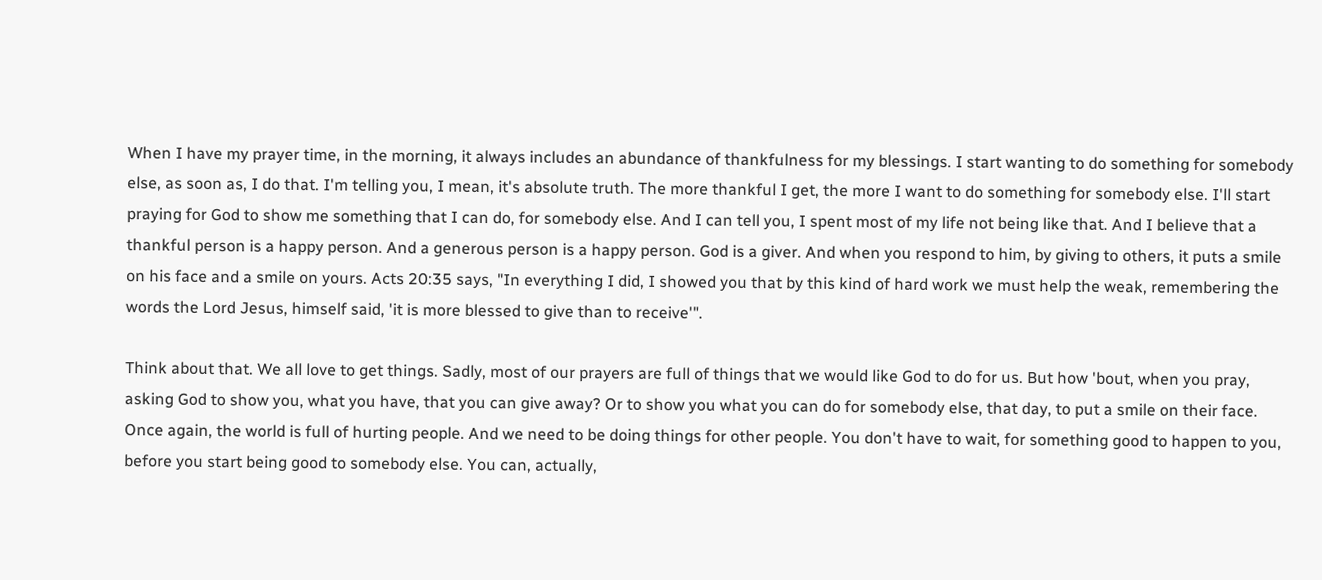When I have my prayer time, in the morning, it always includes an abundance of thankfulness for my blessings. I start wanting to do something for somebody else, as soon as, I do that. I'm telling you, I mean, it's absolute truth. The more thankful I get, the more I want to do something for somebody else. I'll start praying for God to show me something that I can do, for somebody else. And I can tell you, I spent most of my life not being like that. And I believe that a thankful person is a happy person. And a generous person is a happy person. God is a giver. And when you respond to him, by giving to others, it puts a smile on his face and a smile on yours. Acts 20:35 says, "In everything I did, I showed you that by this kind of hard work we must help the weak, remembering the words the Lord Jesus, himself said, 'it is more blessed to give than to receive'".

Think about that. We all love to get things. Sadly, most of our prayers are full of things that we would like God to do for us. But how 'bout, when you pray, asking God to show you, what you have, that you can give away? Or to show you what you can do for somebody else, that day, to put a smile on their face. Once again, the world is full of hurting people. And we need to be doing things for other people. You don't have to wait, for something good to happen to you, before you start being good to somebody else. You can, actually,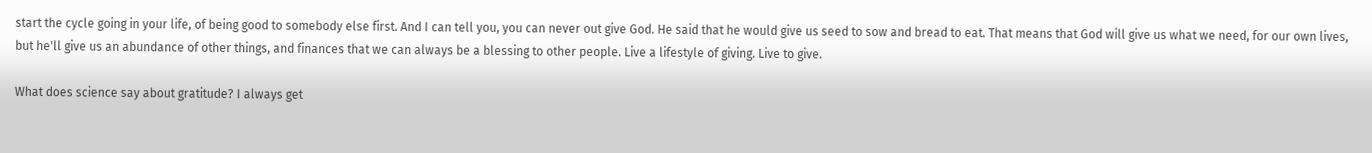start the cycle going in your life, of being good to somebody else first. And I can tell you, you can never out give God. He said that he would give us seed to sow and bread to eat. That means that God will give us what we need, for our own lives, but he'll give us an abundance of other things, and finances that we can always be a blessing to other people. Live a lifestyle of giving. Live to give.

What does science say about gratitude? I always get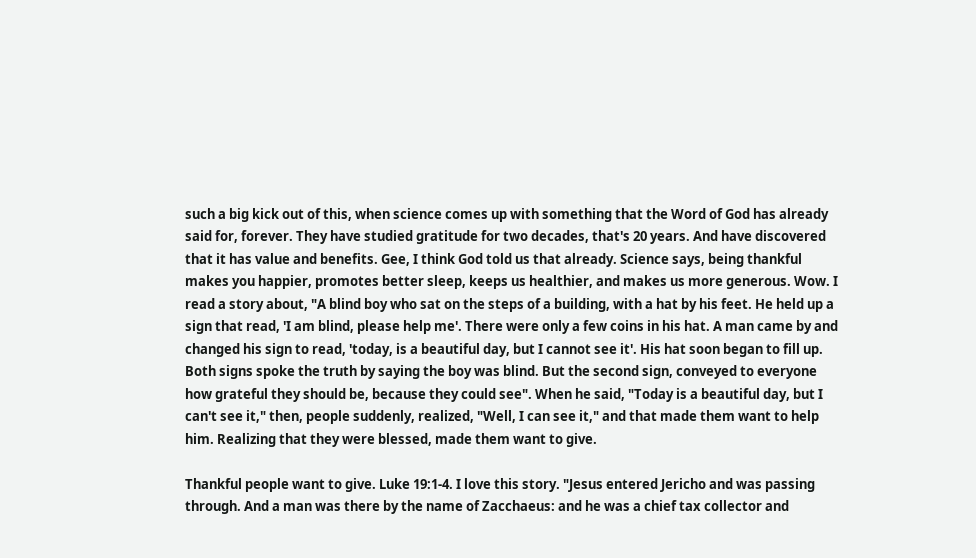such a big kick out of this, when science comes up with something that the Word of God has already said for, forever. They have studied gratitude for two decades, that's 20 years. And have discovered that it has value and benefits. Gee, I think God told us that already. Science says, being thankful makes you happier, promotes better sleep, keeps us healthier, and makes us more generous. Wow. I read a story about, "A blind boy who sat on the steps of a building, with a hat by his feet. He held up a sign that read, 'I am blind, please help me'. There were only a few coins in his hat. A man came by and changed his sign to read, 'today, is a beautiful day, but I cannot see it'. His hat soon began to fill up. Both signs spoke the truth by saying the boy was blind. But the second sign, conveyed to everyone how grateful they should be, because they could see". When he said, "Today is a beautiful day, but I can't see it," then, people suddenly, realized, "Well, I can see it," and that made them want to help him. Realizing that they were blessed, made them want to give.

Thankful people want to give. Luke 19:1-4. I love this story. "Jesus entered Jericho and was passing through. And a man was there by the name of Zacchaeus: and he was a chief tax collector and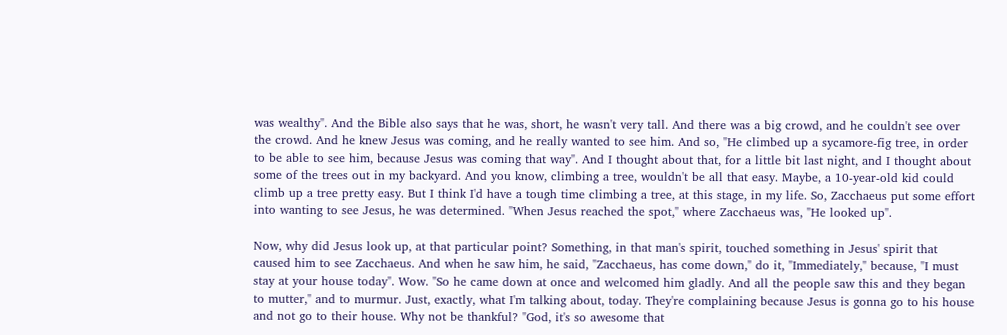was wealthy". And the Bible also says that he was, short, he wasn't very tall. And there was a big crowd, and he couldn't see over the crowd. And he knew Jesus was coming, and he really wanted to see him. And so, "He climbed up a sycamore-fig tree, in order to be able to see him, because Jesus was coming that way". And I thought about that, for a little bit last night, and I thought about some of the trees out in my backyard. And you know, climbing a tree, wouldn't be all that easy. Maybe, a 10-year-old kid could climb up a tree pretty easy. But I think I'd have a tough time climbing a tree, at this stage, in my life. So, Zacchaeus put some effort into wanting to see Jesus, he was determined. "When Jesus reached the spot," where Zacchaeus was, "He looked up".

Now, why did Jesus look up, at that particular point? Something, in that man's spirit, touched something in Jesus' spirit that caused him to see Zacchaeus. And when he saw him, he said, "Zacchaeus, has come down," do it, "Immediately," because, "I must stay at your house today". Wow. "So he came down at once and welcomed him gladly. And all the people saw this and they began to mutter," and to murmur. Just, exactly, what I'm talking about, today. They're complaining because Jesus is gonna go to his house and not go to their house. Why not be thankful? "God, it's so awesome that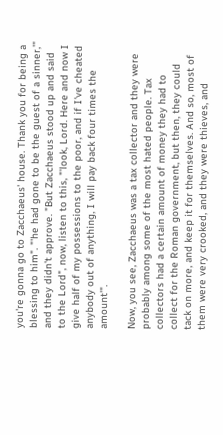you're gonna go to Zacchaeus' house. Thank you for being a blessing to him". "'he had gone to be the guest of a sinner,'" and they didn't approve. "But Zacchaeus stood up and said to the Lord", now, listen to this, "'look, Lord. Here and now I give half of my possessions to the poor, and if I've cheated anybody out of anything, I will pay back four times the amount'".

Now, you see, Zacchaeus was a tax collector and they were probably among some of the most hated people. Tax collectors had a certain amount of money they had to collect for the Roman government, but then, they could tack on more, and keep it for themselves. And so, most of them were very crooked, and they were thieves, and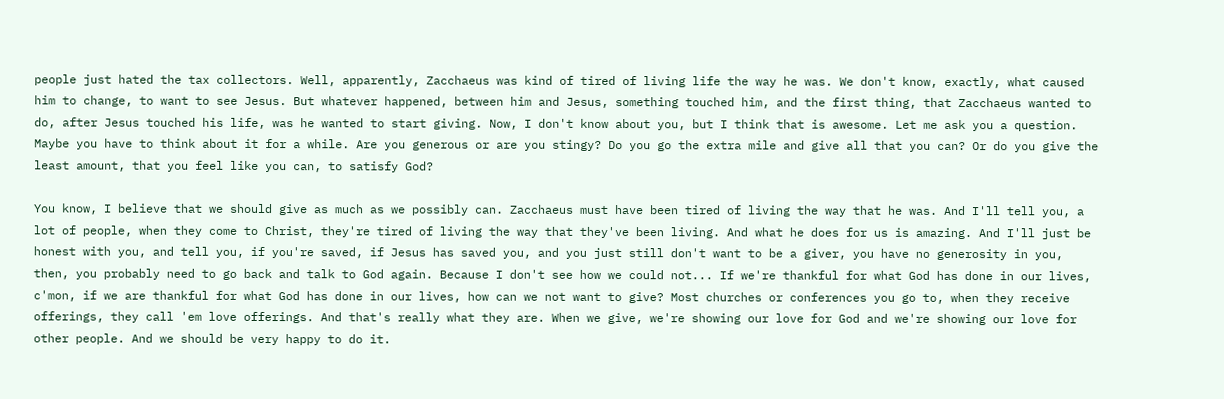people just hated the tax collectors. Well, apparently, Zacchaeus was kind of tired of living life the way he was. We don't know, exactly, what caused him to change, to want to see Jesus. But whatever happened, between him and Jesus, something touched him, and the first thing, that Zacchaeus wanted to do, after Jesus touched his life, was he wanted to start giving. Now, I don't know about you, but I think that is awesome. Let me ask you a question. Maybe you have to think about it for a while. Are you generous or are you stingy? Do you go the extra mile and give all that you can? Or do you give the least amount, that you feel like you can, to satisfy God?

You know, I believe that we should give as much as we possibly can. Zacchaeus must have been tired of living the way that he was. And I'll tell you, a lot of people, when they come to Christ, they're tired of living the way that they've been living. And what he does for us is amazing. And I'll just be honest with you, and tell you, if you're saved, if Jesus has saved you, and you just still don't want to be a giver, you have no generosity in you, then, you probably need to go back and talk to God again. Because I don't see how we could not... If we're thankful for what God has done in our lives, c'mon, if we are thankful for what God has done in our lives, how can we not want to give? Most churches or conferences you go to, when they receive offerings, they call 'em love offerings. And that's really what they are. When we give, we're showing our love for God and we're showing our love for other people. And we should be very happy to do it.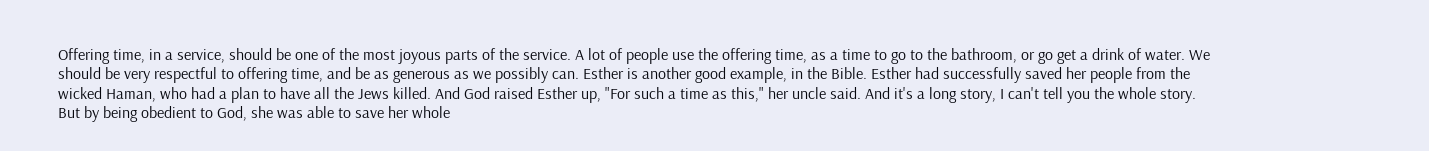Offering time, in a service, should be one of the most joyous parts of the service. A lot of people use the offering time, as a time to go to the bathroom, or go get a drink of water. We should be very respectful to offering time, and be as generous as we possibly can. Esther is another good example, in the Bible. Esther had successfully saved her people from the wicked Haman, who had a plan to have all the Jews killed. And God raised Esther up, "For such a time as this," her uncle said. And it's a long story, I can't tell you the whole story. But by being obedient to God, she was able to save her whole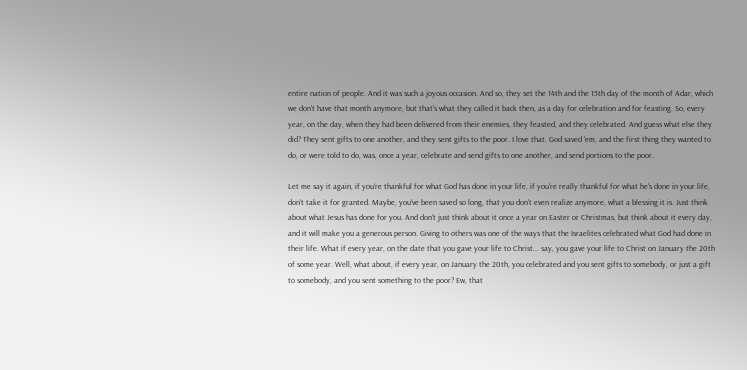entire nation of people. And it was such a joyous occasion. And so, they set the 14th and the 15th day of the month of Adar, which we don't have that month anymore, but that's what they called it back then, as a day for celebration and for feasting. So, every year, on the day, when they had been delivered from their enemies, they feasted, and they celebrated. And guess what else they did? They sent gifts to one another, and they sent gifts to the poor. I love that. God saved 'em, and the first thing they wanted to do, or were told to do, was, once a year, celebrate and send gifts to one another, and send portions to the poor.

Let me say it again, if you're thankful for what God has done in your life, if you're really thankful for what he's done in your life, don't take it for granted. Maybe, you've been saved so long, that you don't even realize anymore, what a blessing it is. Just think about what Jesus has done for you. And don't just think about it once a year on Easter or Christmas, but think about it every day, and it will make you a generous person. Giving to others was one of the ways that the Israelites celebrated what God had done in their life. What if every year, on the date that you gave your life to Christ... say, you gave your life to Christ on January the 20th of some year. Well, what about, if every year, on January the 20th, you celebrated and you sent gifts to somebody, or just a gift to somebody, and you sent something to the poor? Ew, that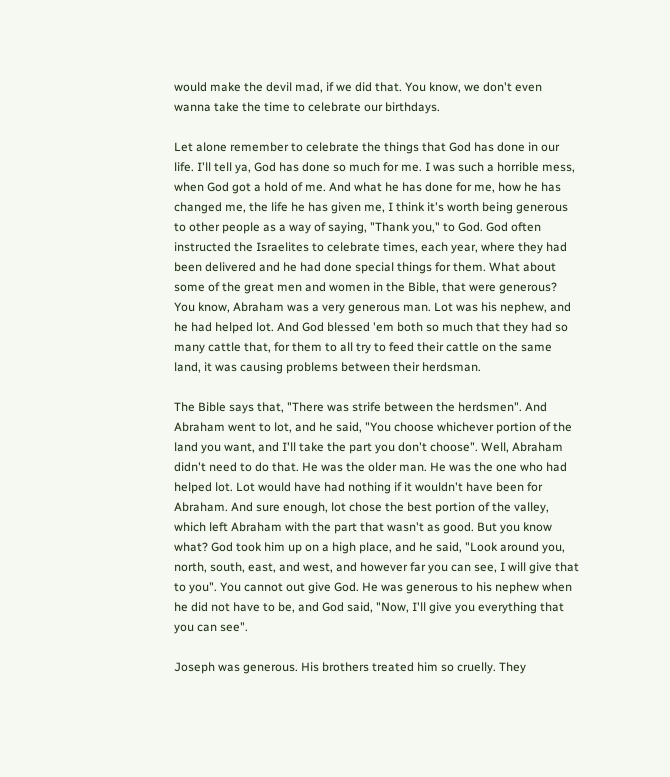would make the devil mad, if we did that. You know, we don't even wanna take the time to celebrate our birthdays.

Let alone remember to celebrate the things that God has done in our life. I'll tell ya, God has done so much for me. I was such a horrible mess, when God got a hold of me. And what he has done for me, how he has changed me, the life he has given me, I think it's worth being generous to other people as a way of saying, "Thank you," to God. God often instructed the Israelites to celebrate times, each year, where they had been delivered and he had done special things for them. What about some of the great men and women in the Bible, that were generous? You know, Abraham was a very generous man. Lot was his nephew, and he had helped lot. And God blessed 'em both so much that they had so many cattle that, for them to all try to feed their cattle on the same land, it was causing problems between their herdsman.

The Bible says that, "There was strife between the herdsmen". And Abraham went to lot, and he said, "You choose whichever portion of the land you want, and I'll take the part you don't choose". Well, Abraham didn't need to do that. He was the older man. He was the one who had helped lot. Lot would have had nothing if it wouldn't have been for Abraham. And sure enough, lot chose the best portion of the valley, which left Abraham with the part that wasn't as good. But you know what? God took him up on a high place, and he said, "Look around you, north, south, east, and west, and however far you can see, I will give that to you". You cannot out give God. He was generous to his nephew when he did not have to be, and God said, "Now, I'll give you everything that you can see".

Joseph was generous. His brothers treated him so cruelly. They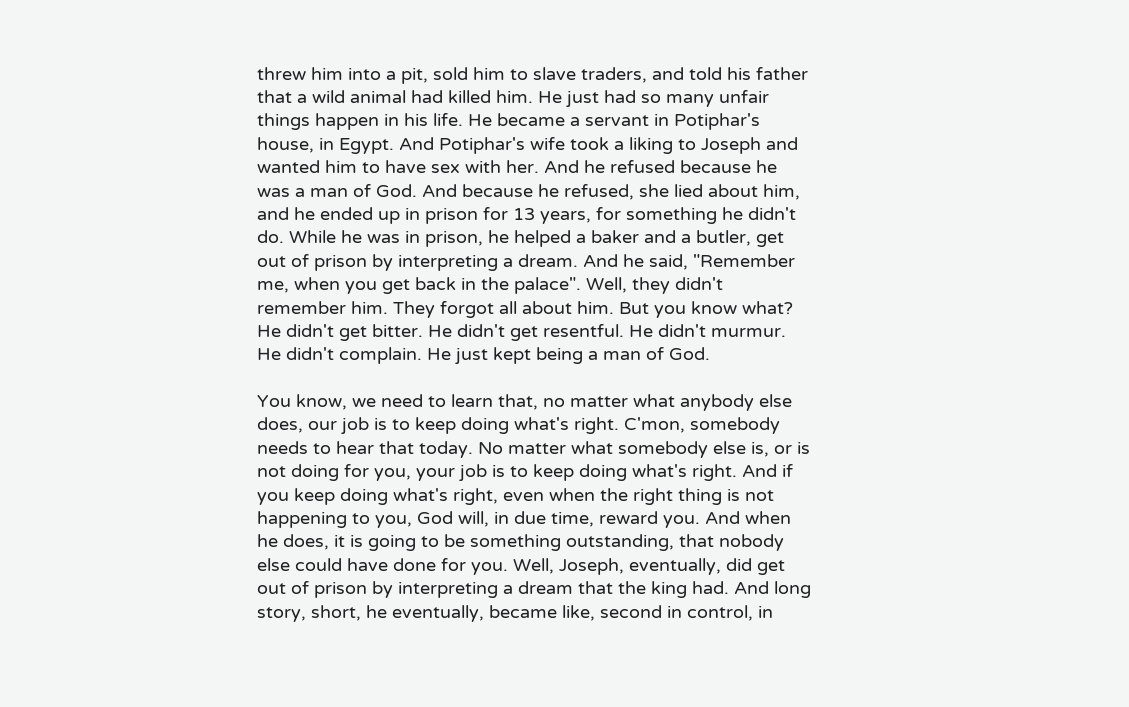threw him into a pit, sold him to slave traders, and told his father that a wild animal had killed him. He just had so many unfair things happen in his life. He became a servant in Potiphar's house, in Egypt. And Potiphar's wife took a liking to Joseph and wanted him to have sex with her. And he refused because he was a man of God. And because he refused, she lied about him, and he ended up in prison for 13 years, for something he didn't do. While he was in prison, he helped a baker and a butler, get out of prison by interpreting a dream. And he said, "Remember me, when you get back in the palace". Well, they didn't remember him. They forgot all about him. But you know what? He didn't get bitter. He didn't get resentful. He didn't murmur. He didn't complain. He just kept being a man of God.

You know, we need to learn that, no matter what anybody else does, our job is to keep doing what's right. C'mon, somebody needs to hear that today. No matter what somebody else is, or is not doing for you, your job is to keep doing what's right. And if you keep doing what's right, even when the right thing is not happening to you, God will, in due time, reward you. And when he does, it is going to be something outstanding, that nobody else could have done for you. Well, Joseph, eventually, did get out of prison by interpreting a dream that the king had. And long story, short, he eventually, became like, second in control, in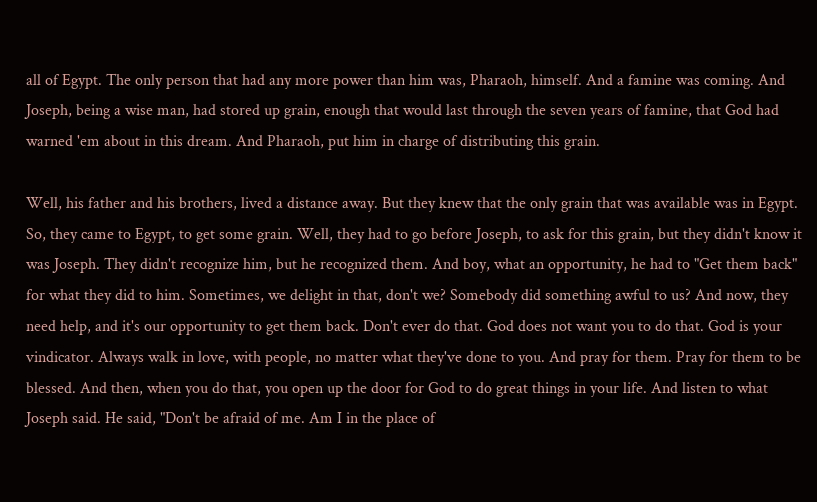all of Egypt. The only person that had any more power than him was, Pharaoh, himself. And a famine was coming. And Joseph, being a wise man, had stored up grain, enough that would last through the seven years of famine, that God had warned 'em about in this dream. And Pharaoh, put him in charge of distributing this grain.

Well, his father and his brothers, lived a distance away. But they knew that the only grain that was available was in Egypt. So, they came to Egypt, to get some grain. Well, they had to go before Joseph, to ask for this grain, but they didn't know it was Joseph. They didn't recognize him, but he recognized them. And boy, what an opportunity, he had to "Get them back" for what they did to him. Sometimes, we delight in that, don't we? Somebody did something awful to us? And now, they need help, and it's our opportunity to get them back. Don't ever do that. God does not want you to do that. God is your vindicator. Always walk in love, with people, no matter what they've done to you. And pray for them. Pray for them to be blessed. And then, when you do that, you open up the door for God to do great things in your life. And listen to what Joseph said. He said, "Don't be afraid of me. Am I in the place of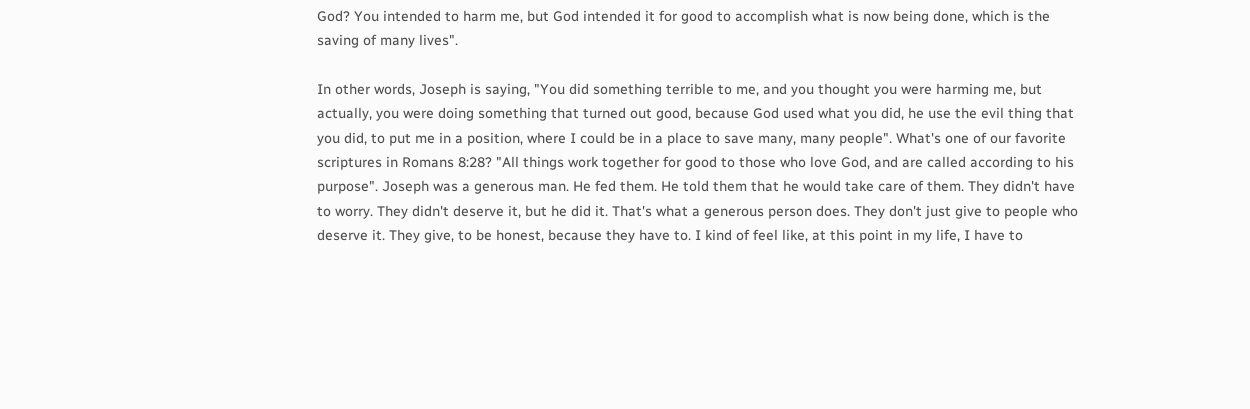God? You intended to harm me, but God intended it for good to accomplish what is now being done, which is the saving of many lives".

In other words, Joseph is saying, "You did something terrible to me, and you thought you were harming me, but actually, you were doing something that turned out good, because God used what you did, he use the evil thing that you did, to put me in a position, where I could be in a place to save many, many people". What's one of our favorite scriptures in Romans 8:28? "All things work together for good to those who love God, and are called according to his purpose". Joseph was a generous man. He fed them. He told them that he would take care of them. They didn't have to worry. They didn't deserve it, but he did it. That's what a generous person does. They don't just give to people who deserve it. They give, to be honest, because they have to. I kind of feel like, at this point in my life, I have to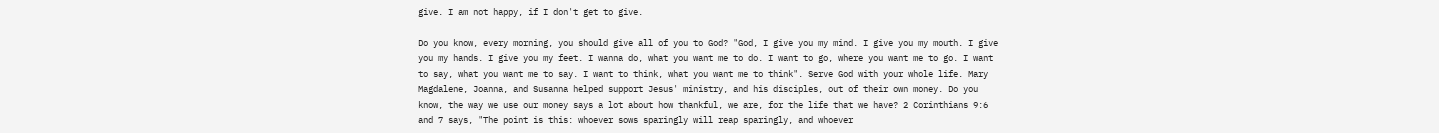give. I am not happy, if I don't get to give.

Do you know, every morning, you should give all of you to God? "God, I give you my mind. I give you my mouth. I give you my hands. I give you my feet. I wanna do, what you want me to do. I want to go, where you want me to go. I want to say, what you want me to say. I want to think, what you want me to think". Serve God with your whole life. Mary Magdalene, Joanna, and Susanna helped support Jesus' ministry, and his disciples, out of their own money. Do you know, the way we use our money says a lot about how thankful, we are, for the life that we have? 2 Corinthians 9:6 and 7 says, "The point is this: whoever sows sparingly will reap sparingly, and whoever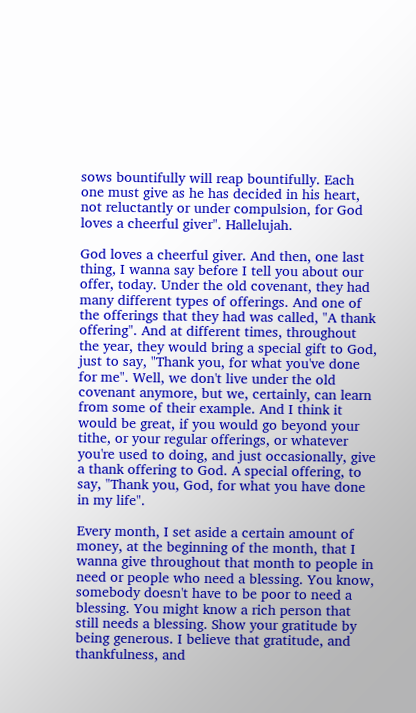sows bountifully will reap bountifully. Each one must give as he has decided in his heart, not reluctantly or under compulsion, for God loves a cheerful giver". Hallelujah.

God loves a cheerful giver. And then, one last thing, I wanna say before I tell you about our offer, today. Under the old covenant, they had many different types of offerings. And one of the offerings that they had was called, "A thank offering". And at different times, throughout the year, they would bring a special gift to God, just to say, "Thank you, for what you've done for me". Well, we don't live under the old covenant anymore, but we, certainly, can learn from some of their example. And I think it would be great, if you would go beyond your tithe, or your regular offerings, or whatever you're used to doing, and just occasionally, give a thank offering to God. A special offering, to say, "Thank you, God, for what you have done in my life".

Every month, I set aside a certain amount of money, at the beginning of the month, that I wanna give throughout that month to people in need or people who need a blessing. You know, somebody doesn't have to be poor to need a blessing. You might know a rich person that still needs a blessing. Show your gratitude by being generous. I believe that gratitude, and thankfulness, and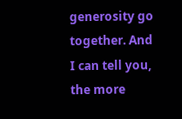generosity go together. And I can tell you, the more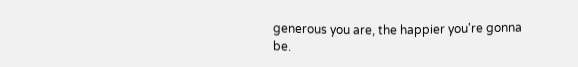generous you are, the happier you're gonna be.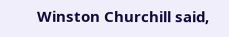Winston Churchill said,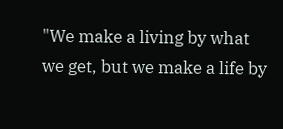"We make a living by what we get, but we make a life by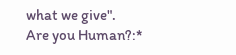what we give".
Are you Human?:*